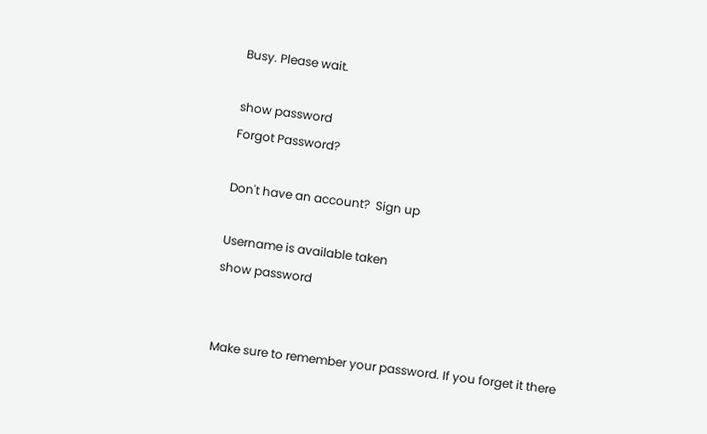Busy. Please wait.

show password
Forgot Password?

Don't have an account?  Sign up

Username is available taken
show password


Make sure to remember your password. If you forget it there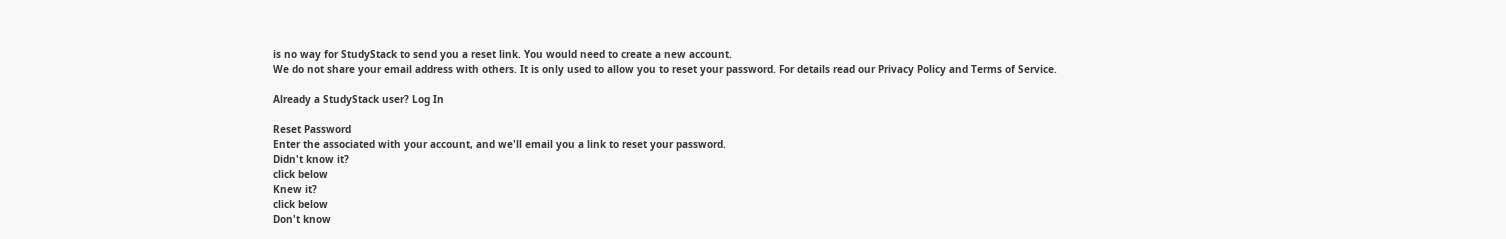is no way for StudyStack to send you a reset link. You would need to create a new account.
We do not share your email address with others. It is only used to allow you to reset your password. For details read our Privacy Policy and Terms of Service.

Already a StudyStack user? Log In

Reset Password
Enter the associated with your account, and we'll email you a link to reset your password.
Didn't know it?
click below
Knew it?
click below
Don't know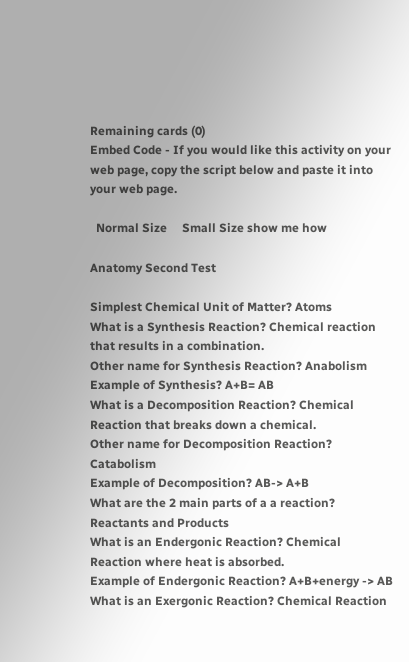Remaining cards (0)
Embed Code - If you would like this activity on your web page, copy the script below and paste it into your web page.

  Normal Size     Small Size show me how

Anatomy Second Test

Simplest Chemical Unit of Matter? Atoms
What is a Synthesis Reaction? Chemical reaction that results in a combination.
Other name for Synthesis Reaction? Anabolism
Example of Synthesis? A+B= AB
What is a Decomposition Reaction? Chemical Reaction that breaks down a chemical.
Other name for Decomposition Reaction? Catabolism
Example of Decomposition? AB-> A+B
What are the 2 main parts of a a reaction? Reactants and Products
What is an Endergonic Reaction? Chemical Reaction where heat is absorbed.
Example of Endergonic Reaction? A+B+energy -> AB
What is an Exergonic Reaction? Chemical Reaction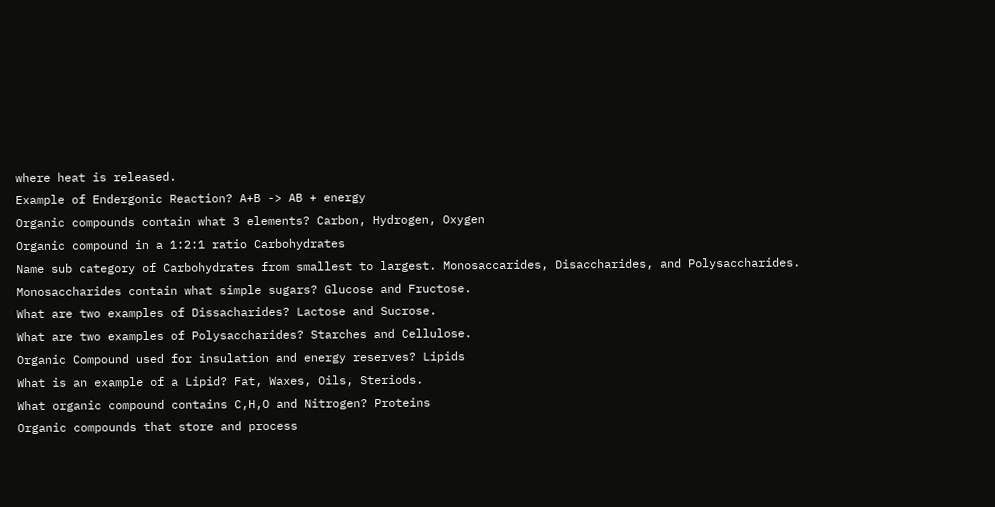where heat is released.
Example of Endergonic Reaction? A+B -> AB + energy
Organic compounds contain what 3 elements? Carbon, Hydrogen, Oxygen
Organic compound in a 1:2:1 ratio Carbohydrates
Name sub category of Carbohydrates from smallest to largest. Monosaccarides, Disaccharides, and Polysaccharides.
Monosaccharides contain what simple sugars? Glucose and Fructose.
What are two examples of Dissacharides? Lactose and Sucrose.
What are two examples of Polysaccharides? Starches and Cellulose.
Organic Compound used for insulation and energy reserves? Lipids
What is an example of a Lipid? Fat, Waxes, Oils, Steriods.
What organic compound contains C,H,O and Nitrogen? Proteins
Organic compounds that store and process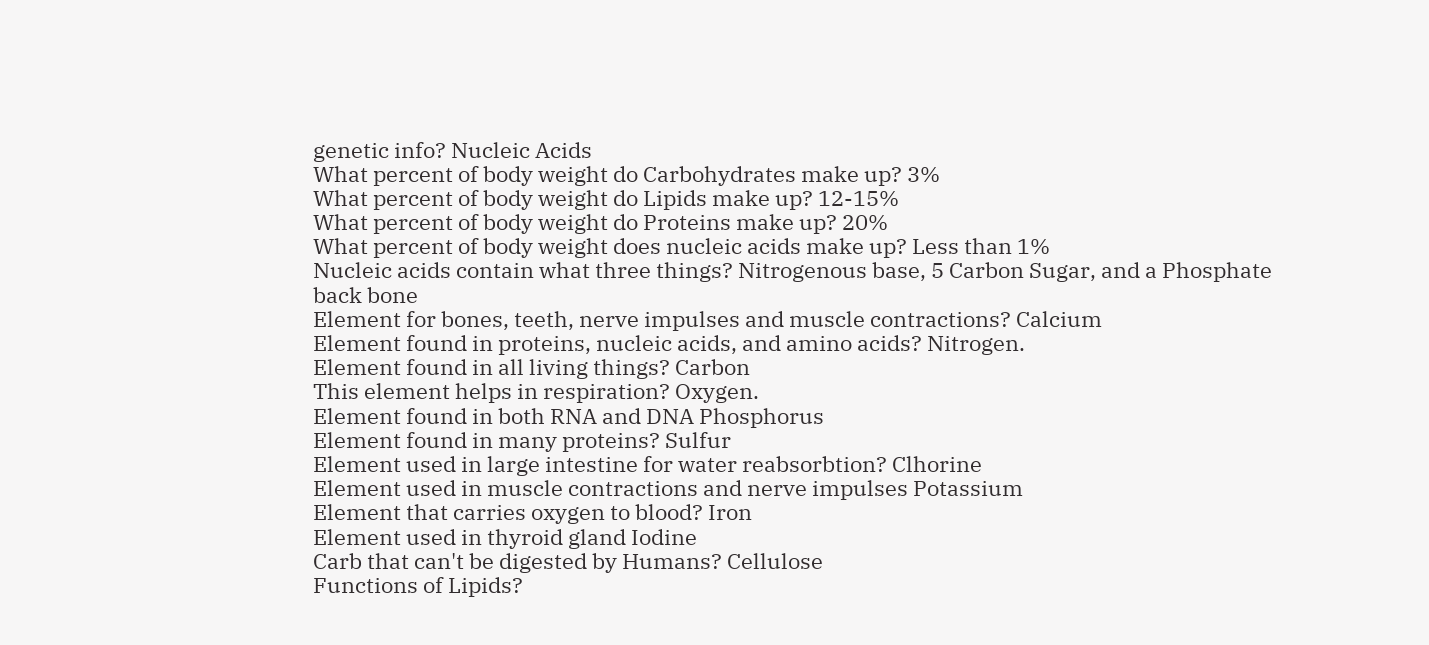genetic info? Nucleic Acids
What percent of body weight do Carbohydrates make up? 3%
What percent of body weight do Lipids make up? 12-15%
What percent of body weight do Proteins make up? 20%
What percent of body weight does nucleic acids make up? Less than 1%
Nucleic acids contain what three things? Nitrogenous base, 5 Carbon Sugar, and a Phosphate back bone
Element for bones, teeth, nerve impulses and muscle contractions? Calcium
Element found in proteins, nucleic acids, and amino acids? Nitrogen.
Element found in all living things? Carbon
This element helps in respiration? Oxygen.
Element found in both RNA and DNA Phosphorus
Element found in many proteins? Sulfur
Element used in large intestine for water reabsorbtion? Clhorine
Element used in muscle contractions and nerve impulses Potassium
Element that carries oxygen to blood? Iron
Element used in thyroid gland Iodine
Carb that can't be digested by Humans? Cellulose
Functions of Lipids?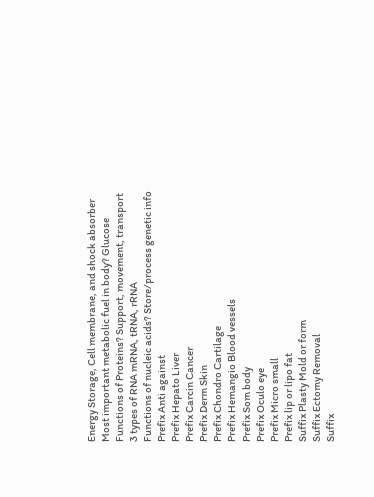Energy Storage, Cell membrane, and shock absorber
Most important metabolic fuel in body? Glucose
Functions of Proteins? Support, movement, transport
3 types of RNA mRNA, tRNA, rRNA
Functions of nucleic acids? Store/process genetic info
Prefix Anti against
Prefix Hepato Liver
Prefix Carcin Cancer
Prefix Derm Skin
Prefix Chondro Cartilage
Prefix Hemangio Blood vessels
Prefix Som body
Prefix Oculo eye
Prefix Micro small
Prefix lip or lipo fat
Suffix Plasty Mold or form
Suffix Ectomy Removal
Suffix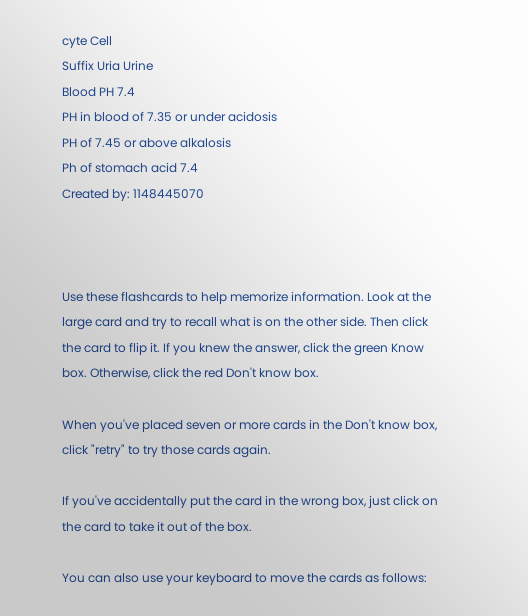cyte Cell
Suffix Uria Urine
Blood PH 7.4
PH in blood of 7.35 or under acidosis
PH of 7.45 or above alkalosis
Ph of stomach acid 7.4
Created by: 1148445070



Use these flashcards to help memorize information. Look at the large card and try to recall what is on the other side. Then click the card to flip it. If you knew the answer, click the green Know box. Otherwise, click the red Don't know box.

When you've placed seven or more cards in the Don't know box, click "retry" to try those cards again.

If you've accidentally put the card in the wrong box, just click on the card to take it out of the box.

You can also use your keyboard to move the cards as follows: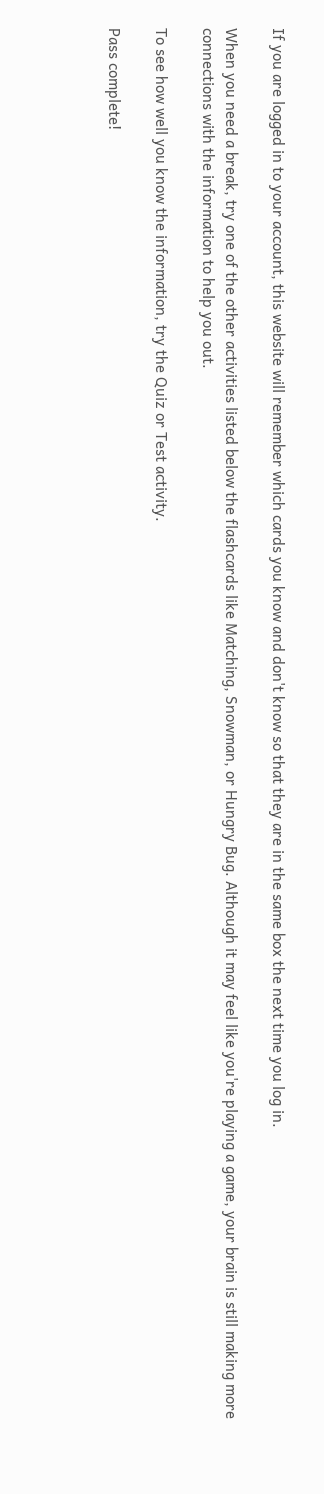If you are logged in to your account, this website will remember which cards you know and don't know so that they are in the same box the next time you log in.

When you need a break, try one of the other activities listed below the flashcards like Matching, Snowman, or Hungry Bug. Although it may feel like you're playing a game, your brain is still making more connections with the information to help you out.

To see how well you know the information, try the Quiz or Test activity.

Pass complete!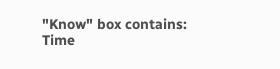"Know" box contains:
Time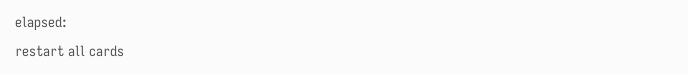elapsed:
restart all cards